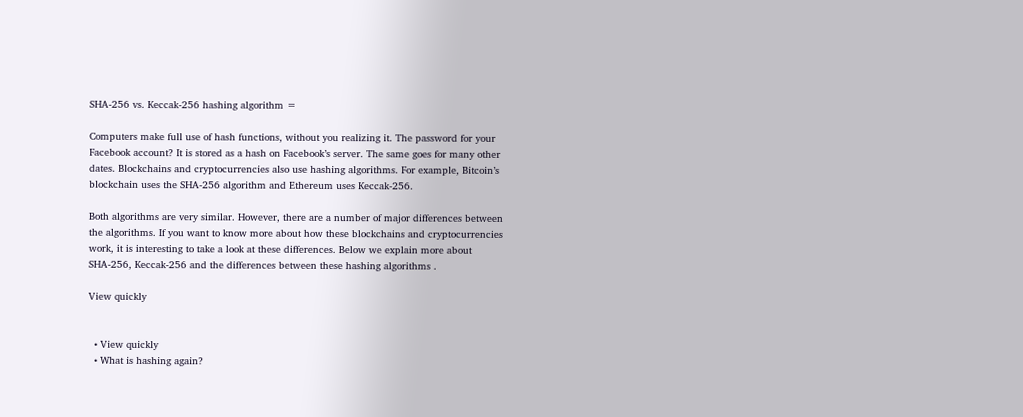SHA-256 vs. Keccak-256 hashing algorithm =

Computers make full use of hash functions, without you realizing it. The password for your Facebook account? It is stored as a hash on Facebook’s server. The same goes for many other dates. Blockchains and cryptocurrencies also use hashing algorithms. For example, Bitcoin’s blockchain uses the SHA-256 algorithm and Ethereum uses Keccak-256.

Both algorithms are very similar. However, there are a number of major differences between the algorithms. If you want to know more about how these blockchains and cryptocurrencies work, it is interesting to take a look at these differences. Below we explain more about SHA-256, Keccak-256 and the differences between these hashing algorithms .

View quickly


  • View quickly
  • What is hashing again?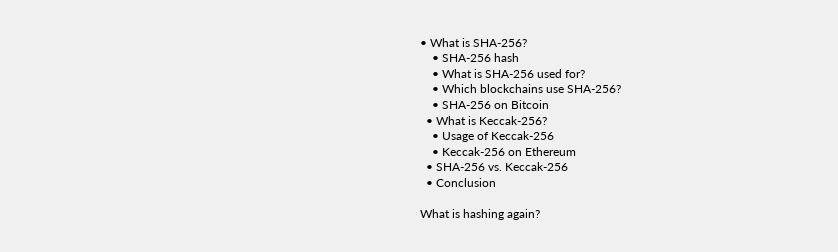• What is SHA-256?
    • SHA-256 hash
    • What is SHA-256 used for?
    • Which blockchains use SHA-256?
    • SHA-256 on Bitcoin
  • What is Keccak-256?
    • Usage of Keccak-256
    • Keccak-256 on Ethereum
  • SHA-256 vs. Keccak-256
  • Conclusion

What is hashing again?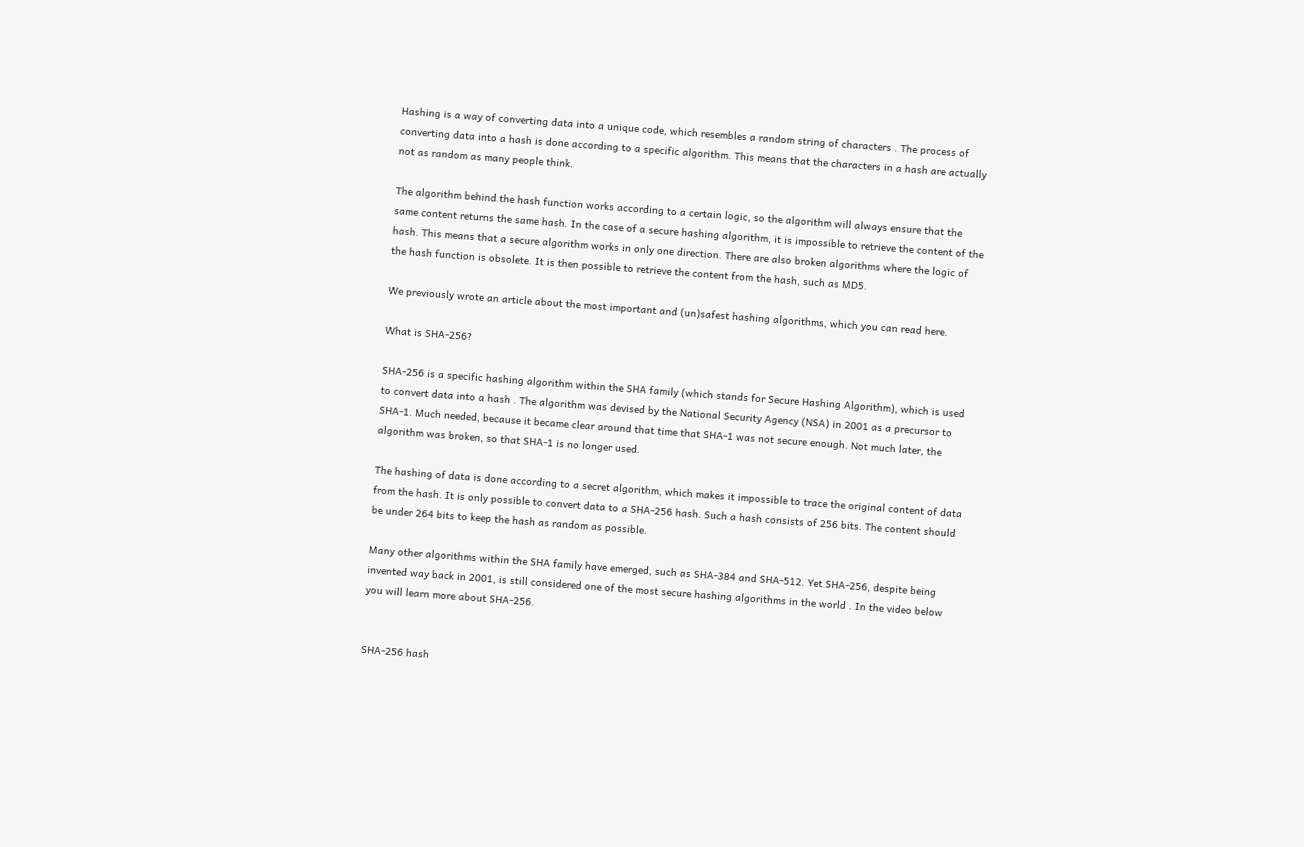Hashing is a way of converting data into a unique code, which resembles a random string of characters . The process of converting data into a hash is done according to a specific algorithm. This means that the characters in a hash are actually not as random as many people think.

The algorithm behind the hash function works according to a certain logic, so the algorithm will always ensure that the same content returns the same hash. In the case of a secure hashing algorithm, it is impossible to retrieve the content of the hash. This means that a secure algorithm works in only one direction. There are also broken algorithms where the logic of the hash function is obsolete. It is then possible to retrieve the content from the hash, such as MD5.

We previously wrote an article about the most important and (un)safest hashing algorithms, which you can read here.

What is SHA-256?

SHA-256 is a specific hashing algorithm within the SHA family (which stands for Secure Hashing Algorithm), which is used to convert data into a hash . The algorithm was devised by the National Security Agency (NSA) in 2001 as a precursor to SHA-1. Much needed, because it became clear around that time that SHA-1 was not secure enough. Not much later, the algorithm was broken, so that SHA-1 is no longer used.

The hashing of data is done according to a secret algorithm, which makes it impossible to trace the original content of data from the hash. It is only possible to convert data to a SHA-256 hash. Such a hash consists of 256 bits. The content should be under 264 bits to keep the hash as random as possible.

Many other algorithms within the SHA family have emerged, such as SHA-384 and SHA-512. Yet SHA-256, despite being invented way back in 2001, is still considered one of the most secure hashing algorithms in the world . In the video below you will learn more about SHA-256.


SHA-256 hash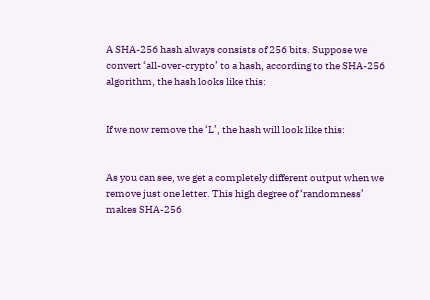A SHA-256 hash always consists of 256 bits. Suppose we convert ‘all-over-crypto’ to a hash, according to the SHA-256 algorithm, the hash looks like this:


If we now remove the ‘L’, the hash will look like this:


As you can see, we get a completely different output when we remove just one letter. This high degree of ‘randomness’ makes SHA-256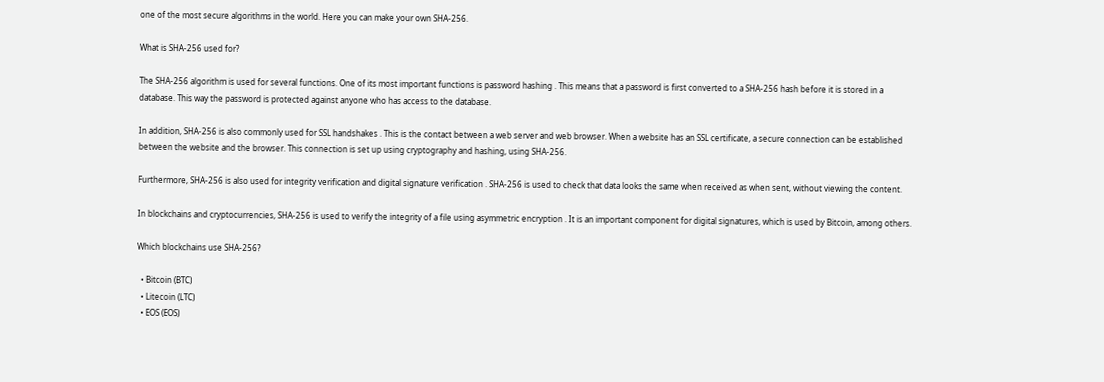one of the most secure algorithms in the world. Here you can make your own SHA-256.

What is SHA-256 used for?

The SHA-256 algorithm is used for several functions. One of its most important functions is password hashing . This means that a password is first converted to a SHA-256 hash before it is stored in a database. This way the password is protected against anyone who has access to the database.

In addition, SHA-256 is also commonly used for SSL handshakes . This is the contact between a web server and web browser. When a website has an SSL certificate, a secure connection can be established between the website and the browser. This connection is set up using cryptography and hashing, using SHA-256.

Furthermore, SHA-256 is also used for integrity verification and digital signature verification . SHA-256 is used to check that data looks the same when received as when sent, without viewing the content.

In blockchains and cryptocurrencies, SHA-256 is used to verify the integrity of a file using asymmetric encryption . It is an important component for digital signatures, which is used by Bitcoin, among others.

Which blockchains use SHA-256?

  • Bitcoin (BTC)
  • Litecoin (LTC)
  • EOS (EOS)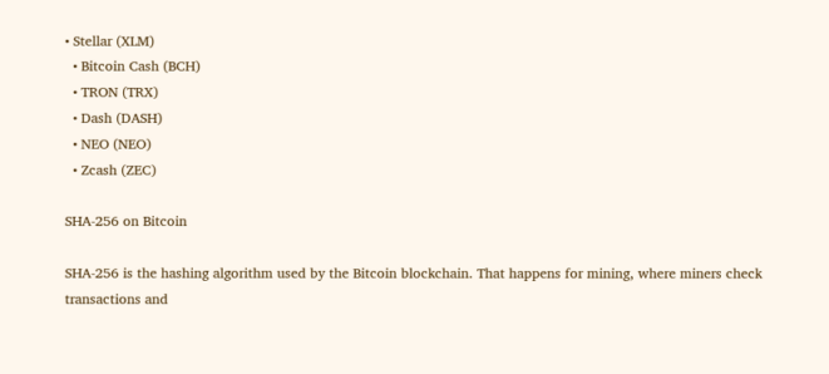• Stellar (XLM)
  • Bitcoin Cash (BCH)
  • TRON (TRX)
  • Dash (DASH)
  • NEO (NEO)
  • Zcash (ZEC)

SHA-256 on Bitcoin

SHA-256 is the hashing algorithm used by the Bitcoin blockchain. That happens for mining, where miners check transactions and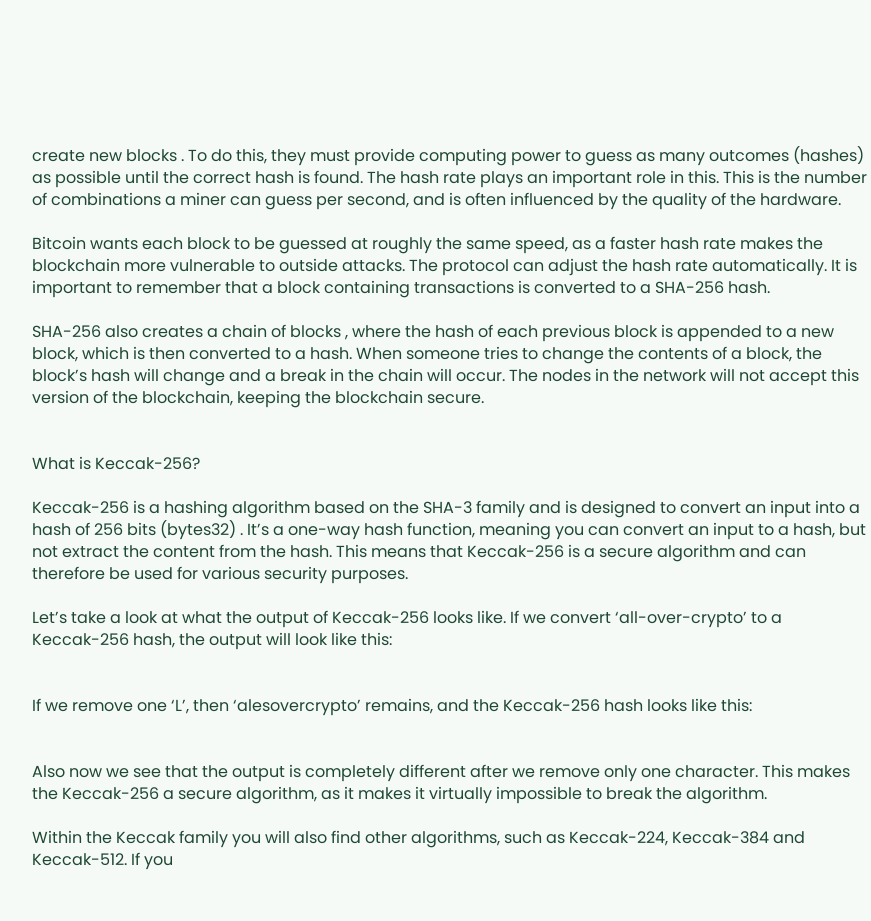create new blocks . To do this, they must provide computing power to guess as many outcomes (hashes) as possible until the correct hash is found. The hash rate plays an important role in this. This is the number of combinations a miner can guess per second, and is often influenced by the quality of the hardware.

Bitcoin wants each block to be guessed at roughly the same speed, as a faster hash rate makes the blockchain more vulnerable to outside attacks. The protocol can adjust the hash rate automatically. It is important to remember that a block containing transactions is converted to a SHA-256 hash.

SHA-256 also creates a chain of blocks , where the hash of each previous block is appended to a new block, which is then converted to a hash. When someone tries to change the contents of a block, the block’s hash will change and a break in the chain will occur. The nodes in the network will not accept this version of the blockchain, keeping the blockchain secure.


What is Keccak-256?

Keccak-256 is a hashing algorithm based on the SHA-3 family and is designed to convert an input into a hash of 256 bits (bytes32) . It’s a one-way hash function, meaning you can convert an input to a hash, but not extract the content from the hash. This means that Keccak-256 is a secure algorithm and can therefore be used for various security purposes.

Let’s take a look at what the output of Keccak-256 looks like. If we convert ‘all-over-crypto’ to a Keccak-256 hash, the output will look like this:


If we remove one ‘L’, then ‘alesovercrypto’ remains, and the Keccak-256 hash looks like this:


Also now we see that the output is completely different after we remove only one character. This makes the Keccak-256 a secure algorithm, as it makes it virtually impossible to break the algorithm.

Within the Keccak family you will also find other algorithms, such as Keccak-224, Keccak-384 and Keccak-512. If you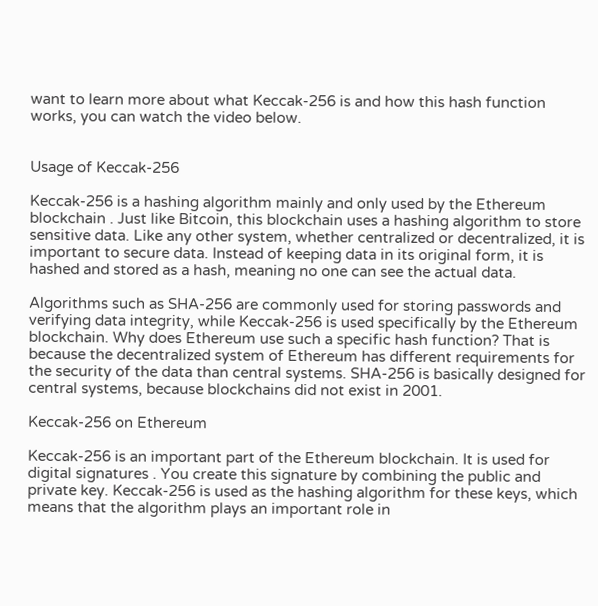want to learn more about what Keccak-256 is and how this hash function works, you can watch the video below.


Usage of Keccak-256

Keccak-256 is a hashing algorithm mainly and only used by the Ethereum blockchain . Just like Bitcoin, this blockchain uses a hashing algorithm to store sensitive data. Like any other system, whether centralized or decentralized, it is important to secure data. Instead of keeping data in its original form, it is hashed and stored as a hash, meaning no one can see the actual data.

Algorithms such as SHA-256 are commonly used for storing passwords and verifying data integrity, while Keccak-256 is used specifically by the Ethereum blockchain. Why does Ethereum use such a specific hash function? That is because the decentralized system of Ethereum has different requirements for the security of the data than central systems. SHA-256 is basically designed for central systems, because blockchains did not exist in 2001.

Keccak-256 on Ethereum

Keccak-256 is an important part of the Ethereum blockchain. It is used for digital signatures . You create this signature by combining the public and private key. Keccak-256 is used as the hashing algorithm for these keys, which means that the algorithm plays an important role in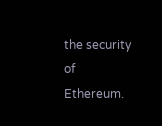the security of Ethereum.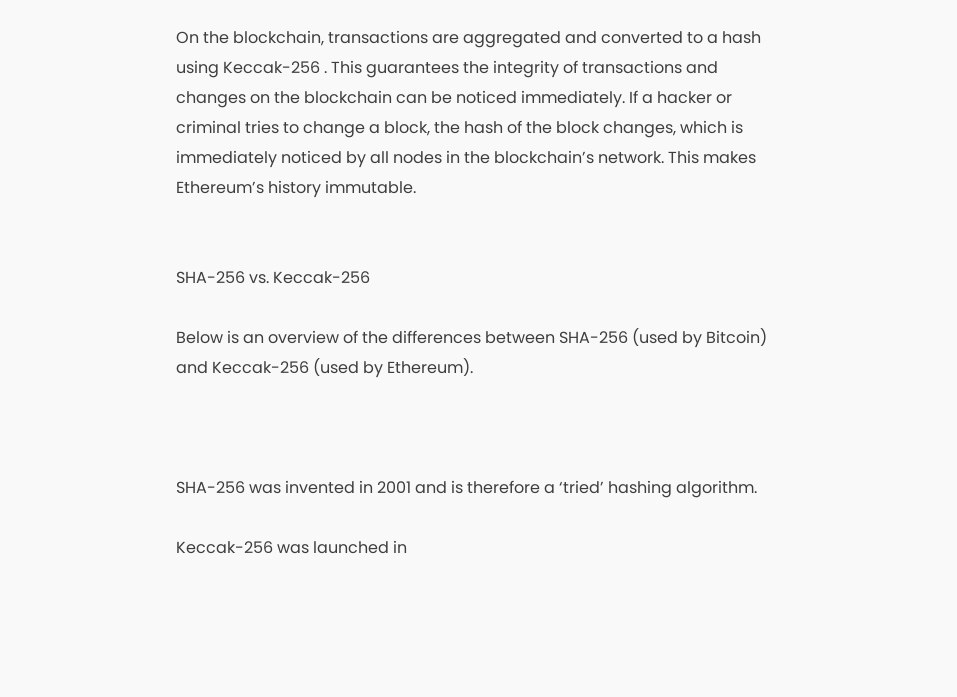On the blockchain, transactions are aggregated and converted to a hash using Keccak-256 . This guarantees the integrity of transactions and changes on the blockchain can be noticed immediately. If a hacker or criminal tries to change a block, the hash of the block changes, which is immediately noticed by all nodes in the blockchain’s network. This makes Ethereum’s history immutable.


SHA-256 vs. Keccak-256

Below is an overview of the differences between SHA-256 (used by Bitcoin) and Keccak-256 (used by Ethereum).



SHA-256 was invented in 2001 and is therefore a ‘tried’ hashing algorithm.

Keccak-256 was launched in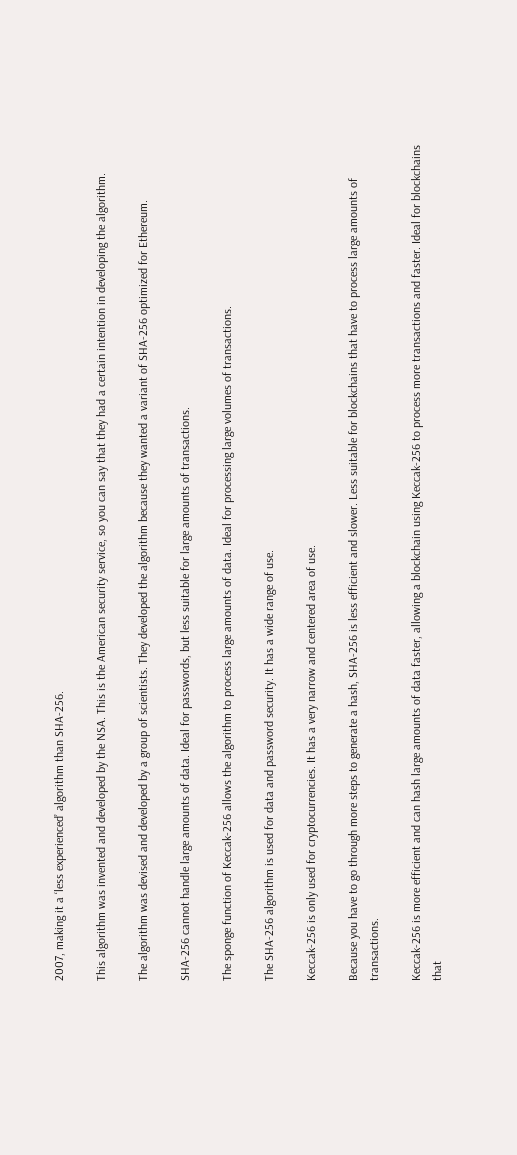2007, making it a ‘less experienced’ algorithm than SHA-256.

This algorithm was invented and developed by the NSA. This is the American security service, so you can say that they had a certain intention in developing the algorithm.

The algorithm was devised and developed by a group of scientists. They developed the algorithm because they wanted a variant of SHA-256 optimized for Ethereum.

SHA-256 cannot handle large amounts of data. Ideal for passwords, but less suitable for large amounts of transactions.

The sponge function of Keccak-256 allows the algorithm to process large amounts of data. Ideal for processing large volumes of transactions.

The SHA-256 algorithm is used for data and password security. It has a wide range of use.

Keccak-256 is only used for cryptocurrencies. It has a very narrow and centered area of use.

Because you have to go through more steps to generate a hash, SHA-256 is less efficient and slower. Less suitable for blockchains that have to process large amounts of transactions.

Keccak-256 is more efficient and can hash large amounts of data faster, allowing a blockchain using Keccak-256 to process more transactions and faster. Ideal for blockchains that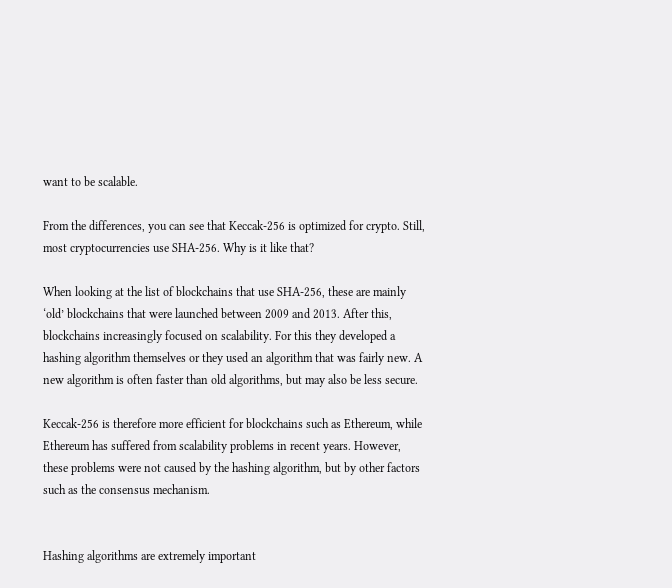want to be scalable.

From the differences, you can see that Keccak-256 is optimized for crypto. Still, most cryptocurrencies use SHA-256. Why is it like that?

When looking at the list of blockchains that use SHA-256, these are mainly ‘old’ blockchains that were launched between 2009 and 2013. After this, blockchains increasingly focused on scalability. For this they developed a hashing algorithm themselves or they used an algorithm that was fairly new. A new algorithm is often faster than old algorithms, but may also be less secure.

Keccak-256 is therefore more efficient for blockchains such as Ethereum, while Ethereum has suffered from scalability problems in recent years. However, these problems were not caused by the hashing algorithm, but by other factors such as the consensus mechanism.


Hashing algorithms are extremely important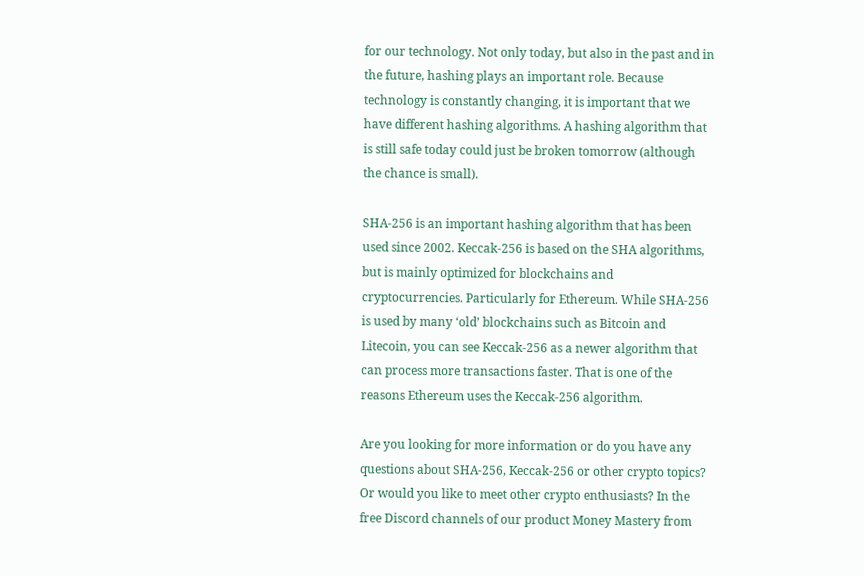for our technology. Not only today, but also in the past and in the future, hashing plays an important role. Because technology is constantly changing, it is important that we have different hashing algorithms. A hashing algorithm that is still safe today could just be broken tomorrow (although the chance is small).

SHA-256 is an important hashing algorithm that has been used since 2002. Keccak-256 is based on the SHA algorithms, but is mainly optimized for blockchains and cryptocurrencies. Particularly for Ethereum. While SHA-256 is used by many ‘old’ blockchains such as Bitcoin and Litecoin, you can see Keccak-256 as a newer algorithm that can process more transactions faster. That is one of the reasons Ethereum uses the Keccak-256 algorithm.

Are you looking for more information or do you have any questions about SHA-256, Keccak-256 or other crypto topics? Or would you like to meet other crypto enthusiasts? In the free Discord channels of our product Money Mastery from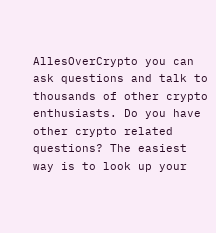AllesOverCrypto you can ask questions and talk to thousands of other crypto enthusiasts. Do you have other crypto related questions? The easiest way is to look up your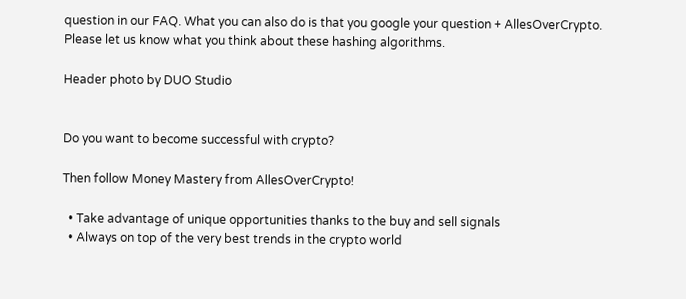question in our FAQ. What you can also do is that you google your question + AllesOverCrypto. Please let us know what you think about these hashing algorithms.

Header photo by DUO Studio


Do you want to become successful with crypto?

Then follow Money Mastery from AllesOverCrypto!

  • Take advantage of unique opportunities thanks to the buy and sell signals
  • Always on top of the very best trends in the crypto world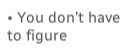• You don’t have to figure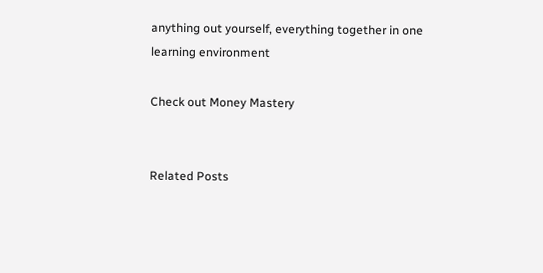anything out yourself, everything together in one learning environment

Check out Money Mastery


Related Posts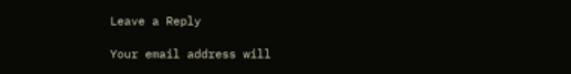Leave a Reply

Your email address will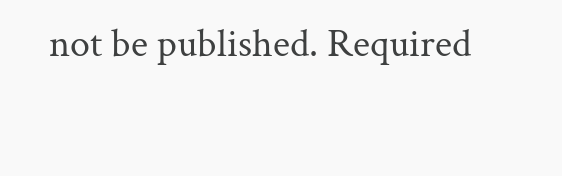not be published. Required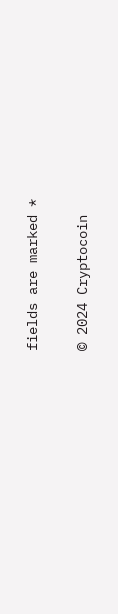fields are marked *

© 2024 Cryptocoin